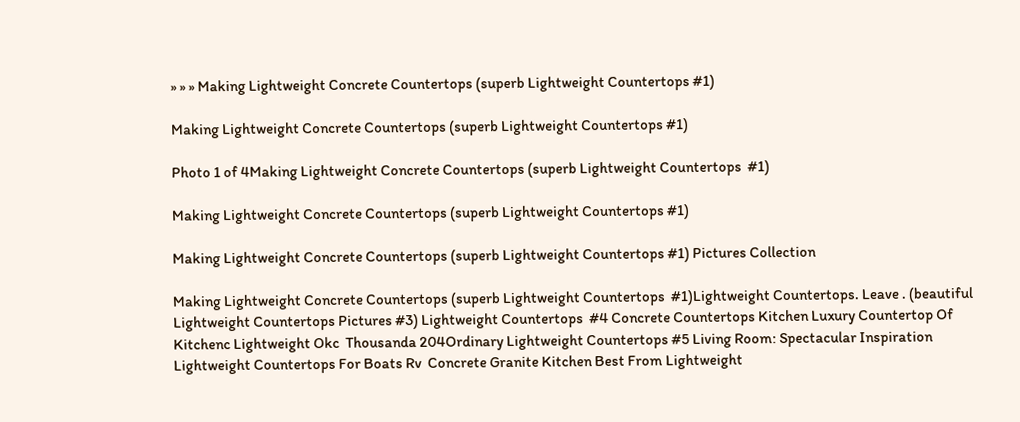» » » Making Lightweight Concrete Countertops (superb Lightweight Countertops #1)

Making Lightweight Concrete Countertops (superb Lightweight Countertops #1)

Photo 1 of 4Making Lightweight Concrete Countertops (superb Lightweight Countertops  #1)

Making Lightweight Concrete Countertops (superb Lightweight Countertops #1)

Making Lightweight Concrete Countertops (superb Lightweight Countertops #1) Pictures Collection

Making Lightweight Concrete Countertops (superb Lightweight Countertops  #1)Lightweight Countertops. Leave . (beautiful Lightweight Countertops Pictures #3) Lightweight Countertops  #4 Concrete Countertops Kitchen Luxury Countertop Of Kitchenc Lightweight Okc  Thousanda 204Ordinary Lightweight Countertops #5 Living Room: Spectacular Inspiration Lightweight Countertops For Boats Rv  Concrete Granite Kitchen Best From Lightweight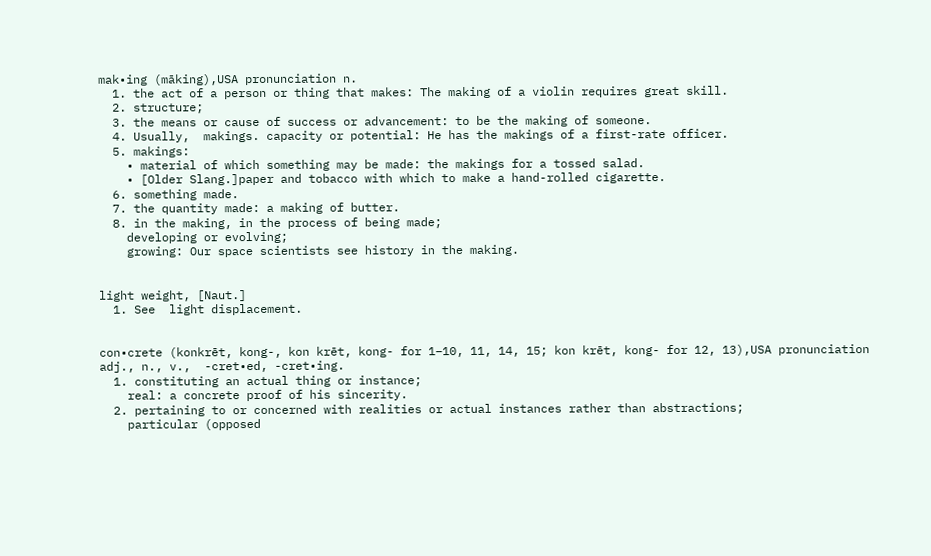mak•ing (māking),USA pronunciation n.
  1. the act of a person or thing that makes: The making of a violin requires great skill.
  2. structure;
  3. the means or cause of success or advancement: to be the making of someone.
  4. Usually,  makings. capacity or potential: He has the makings of a first-rate officer.
  5. makings:
    • material of which something may be made: the makings for a tossed salad.
    • [Older Slang.]paper and tobacco with which to make a hand-rolled cigarette.
  6. something made.
  7. the quantity made: a making of butter.
  8. in the making, in the process of being made;
    developing or evolving;
    growing: Our space scientists see history in the making.


light weight, [Naut.]
  1. See  light displacement.


con•crete (konkrēt, kong-, kon krēt, kong- for 1–10, 11, 14, 15; kon krēt, kong- for 12, 13),USA pronunciation adj., n., v.,  -cret•ed, -cret•ing.
  1. constituting an actual thing or instance;
    real: a concrete proof of his sincerity.
  2. pertaining to or concerned with realities or actual instances rather than abstractions;
    particular (opposed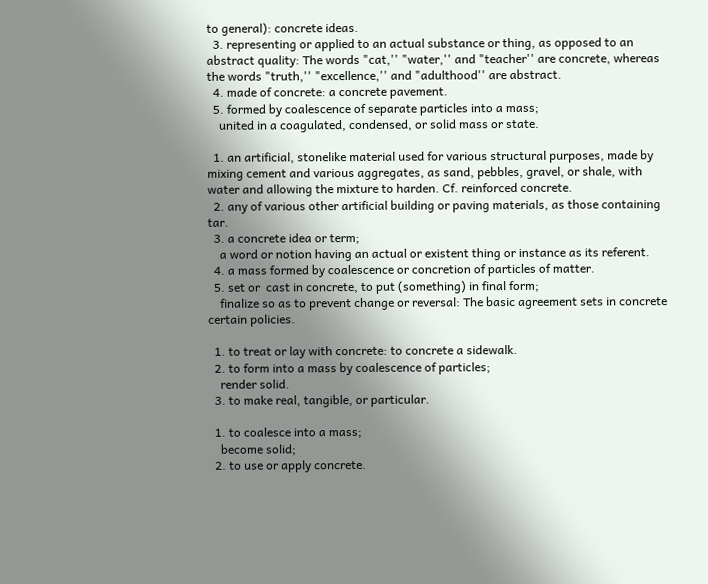to general): concrete ideas.
  3. representing or applied to an actual substance or thing, as opposed to an abstract quality: The words "cat,'' "water,'' and "teacher'' are concrete, whereas the words "truth,'' "excellence,'' and "adulthood'' are abstract.
  4. made of concrete: a concrete pavement.
  5. formed by coalescence of separate particles into a mass;
    united in a coagulated, condensed, or solid mass or state.

  1. an artificial, stonelike material used for various structural purposes, made by mixing cement and various aggregates, as sand, pebbles, gravel, or shale, with water and allowing the mixture to harden. Cf. reinforced concrete.
  2. any of various other artificial building or paving materials, as those containing tar.
  3. a concrete idea or term;
    a word or notion having an actual or existent thing or instance as its referent.
  4. a mass formed by coalescence or concretion of particles of matter.
  5. set or  cast in concrete, to put (something) in final form;
    finalize so as to prevent change or reversal: The basic agreement sets in concrete certain policies.

  1. to treat or lay with concrete: to concrete a sidewalk.
  2. to form into a mass by coalescence of particles;
    render solid.
  3. to make real, tangible, or particular.

  1. to coalesce into a mass;
    become solid;
  2. to use or apply concrete.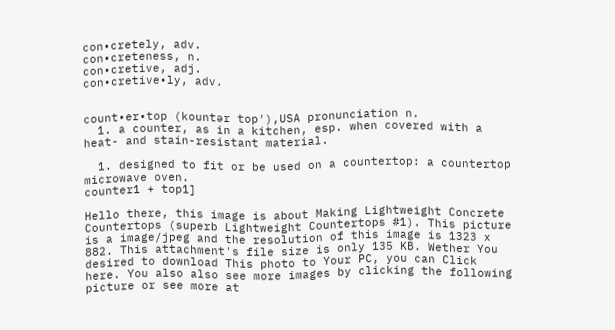con•cretely, adv.
con•creteness, n.
con•cretive, adj.
con•cretive•ly, adv.


count•er•top (kountər top′),USA pronunciation n.
  1. a counter, as in a kitchen, esp. when covered with a heat- and stain-resistant material.

  1. designed to fit or be used on a countertop: a countertop microwave oven.
counter1 + top1]

Hello there, this image is about Making Lightweight Concrete Countertops (superb Lightweight Countertops #1). This picture is a image/jpeg and the resolution of this image is 1323 x 882. This attachment's file size is only 135 KB. Wether You desired to download This photo to Your PC, you can Click here. You also also see more images by clicking the following picture or see more at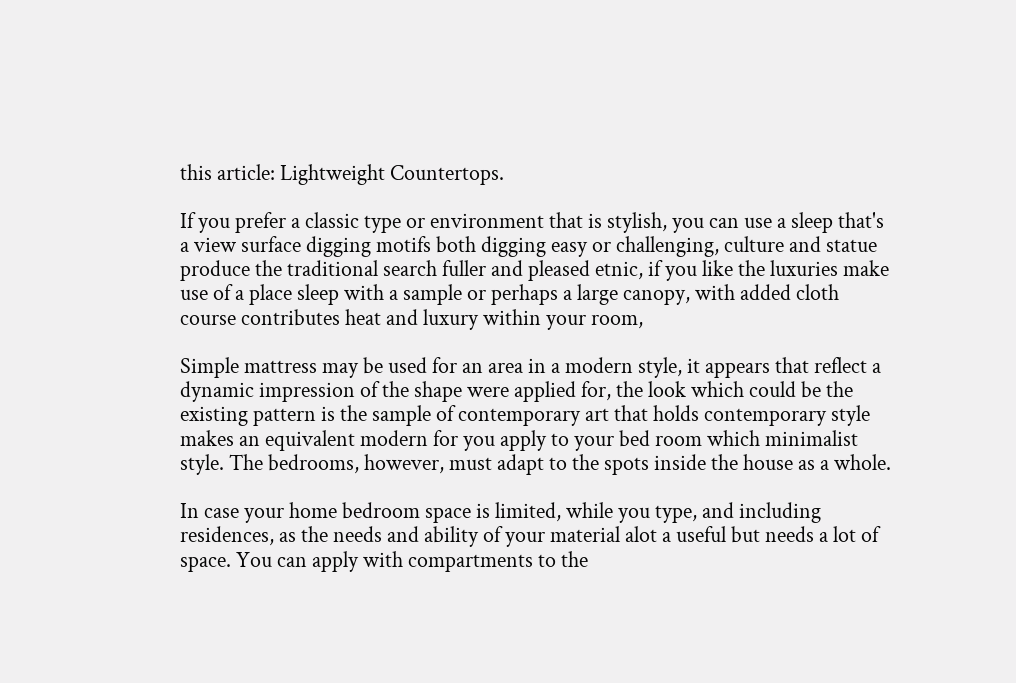this article: Lightweight Countertops.

If you prefer a classic type or environment that is stylish, you can use a sleep that's a view surface digging motifs both digging easy or challenging, culture and statue produce the traditional search fuller and pleased etnic, if you like the luxuries make use of a place sleep with a sample or perhaps a large canopy, with added cloth course contributes heat and luxury within your room,

Simple mattress may be used for an area in a modern style, it appears that reflect a dynamic impression of the shape were applied for, the look which could be the existing pattern is the sample of contemporary art that holds contemporary style makes an equivalent modern for you apply to your bed room which minimalist style. The bedrooms, however, must adapt to the spots inside the house as a whole.

In case your home bedroom space is limited, while you type, and including residences, as the needs and ability of your material alot a useful but needs a lot of space. You can apply with compartments to the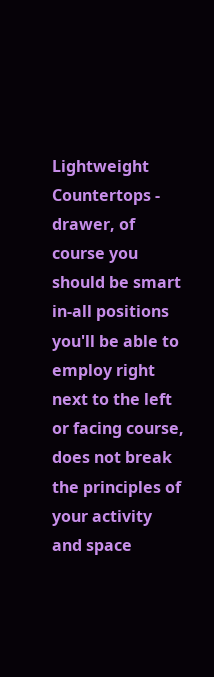Lightweight Countertops - drawer, of course you should be smart in-all positions you'll be able to employ right next to the left or facing course, does not break the principles of your activity and space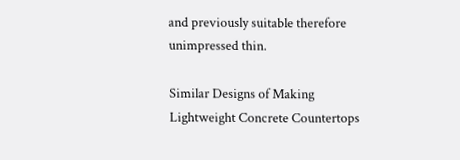and previously suitable therefore unimpressed thin.

Similar Designs of Making Lightweight Concrete Countertops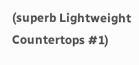(superb Lightweight Countertops #1)